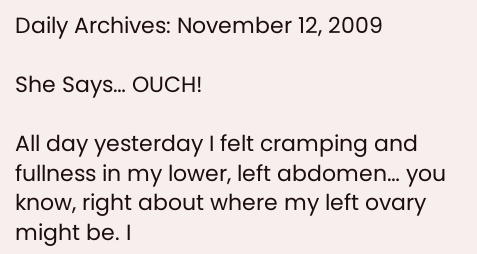Daily Archives: November 12, 2009

She Says… OUCH!

All day yesterday I felt cramping and fullness in my lower, left abdomen… you know, right about where my left ovary might be. I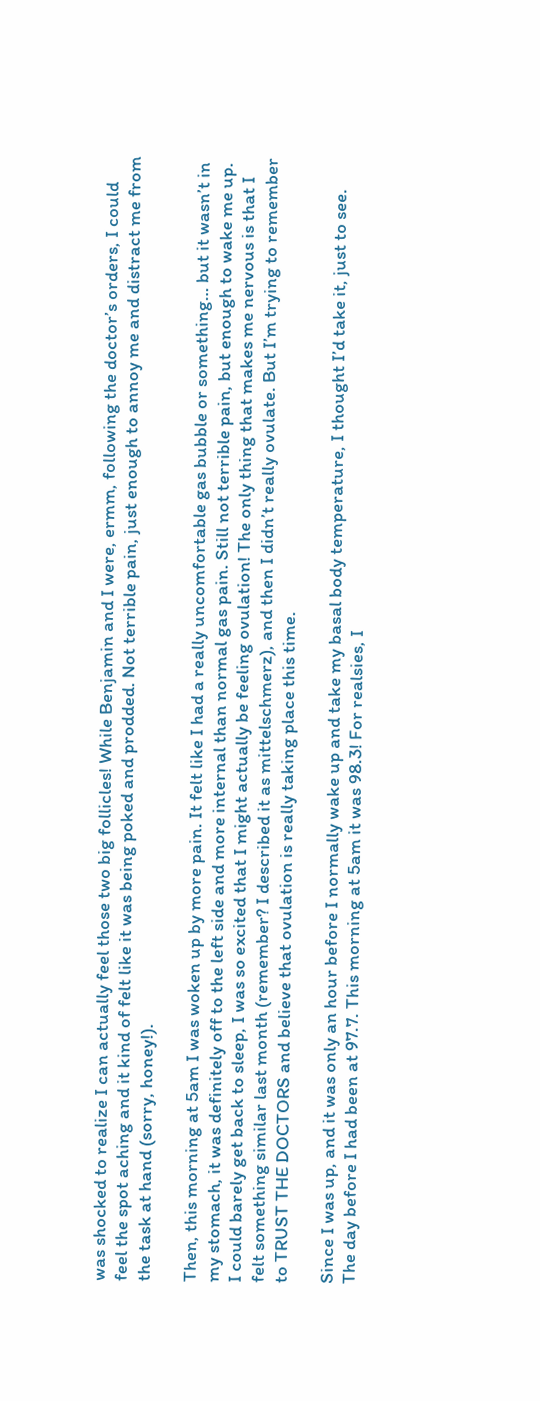was shocked to realize I can actually feel those two big follicles! While Benjamin and I were, ermm, following the doctor’s orders, I could feel the spot aching and it kind of felt like it was being poked and prodded. Not terrible pain, just enough to annoy me and distract me from the task at hand (sorry, honey!).

Then, this morning at 5am I was woken up by more pain. It felt like I had a really uncomfortable gas bubble or something… but it wasn’t in my stomach, it was definitely off to the left side and more internal than normal gas pain. Still not terrible pain, but enough to wake me up. I could barely get back to sleep, I was so excited that I might actually be feeling ovulation! The only thing that makes me nervous is that I felt something similar last month (remember? I described it as mittelschmerz), and then I didn’t really ovulate. But I’m trying to remember to TRUST THE DOCTORS and believe that ovulation is really taking place this time.

Since I was up, and it was only an hour before I normally wake up and take my basal body temperature, I thought I’d take it, just to see. The day before I had been at 97.7. This morning at 5am it was 98.3! For realsies, I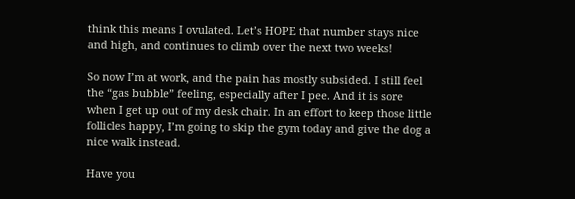think this means I ovulated. Let’s HOPE that number stays nice and high, and continues to climb over the next two weeks!

So now I’m at work, and the pain has mostly subsided. I still feel the “gas bubble” feeling, especially after I pee. And it is sore when I get up out of my desk chair. In an effort to keep those little follicles happy, I’m going to skip the gym today and give the dog a nice walk instead.

Have you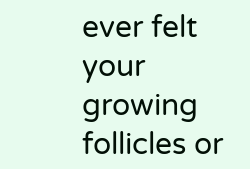ever felt your growing follicles or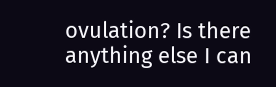ovulation? Is there anything else I can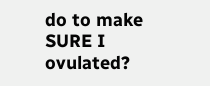do to make SURE I ovulated?